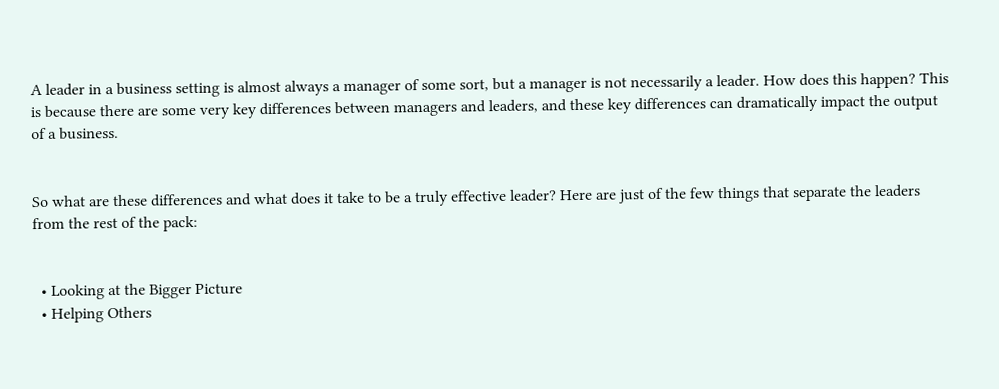A leader in a business setting is almost always a manager of some sort, but a manager is not necessarily a leader. How does this happen? This is because there are some very key differences between managers and leaders, and these key differences can dramatically impact the output of a business.


So what are these differences and what does it take to be a truly effective leader? Here are just of the few things that separate the leaders from the rest of the pack:


  • Looking at the Bigger Picture
  • Helping Others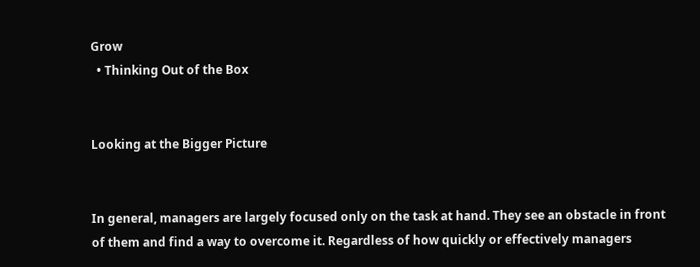Grow
  • Thinking Out of the Box


Looking at the Bigger Picture


In general, managers are largely focused only on the task at hand. They see an obstacle in front of them and find a way to overcome it. Regardless of how quickly or effectively managers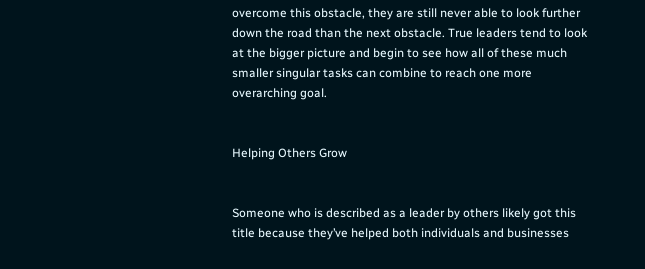overcome this obstacle, they are still never able to look further down the road than the next obstacle. True leaders tend to look at the bigger picture and begin to see how all of these much smaller singular tasks can combine to reach one more overarching goal.


Helping Others Grow


Someone who is described as a leader by others likely got this title because they’ve helped both individuals and businesses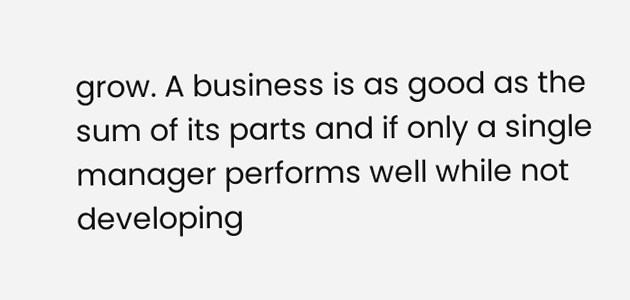grow. A business is as good as the sum of its parts and if only a single manager performs well while not developing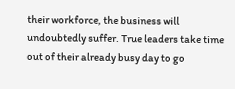their workforce, the business will undoubtedly suffer. True leaders take time out of their already busy day to go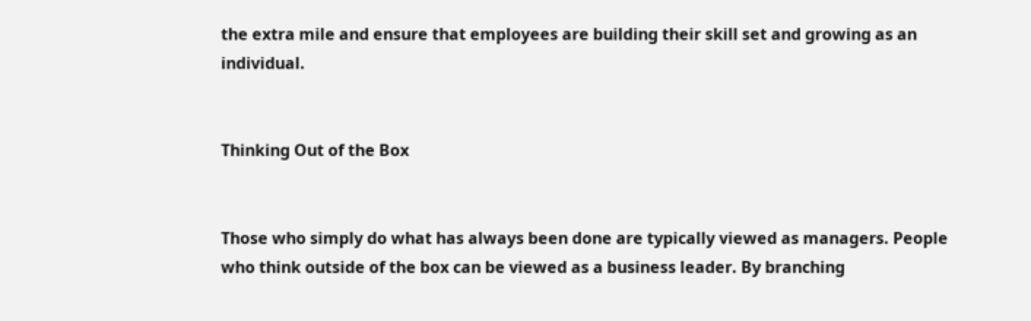the extra mile and ensure that employees are building their skill set and growing as an individual.


Thinking Out of the Box


Those who simply do what has always been done are typically viewed as managers. People who think outside of the box can be viewed as a business leader. By branching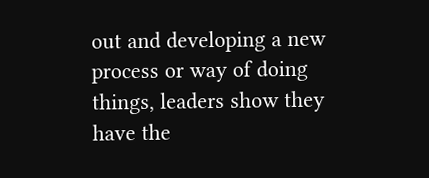out and developing a new process or way of doing things, leaders show they have the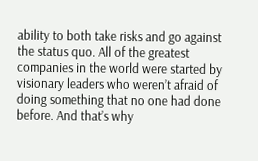ability to both take risks and go against the status quo. All of the greatest companies in the world were started by visionary leaders who weren’t afraid of doing something that no one had done before. And that’s why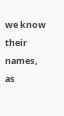we know their names, as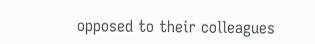opposed to their colleagues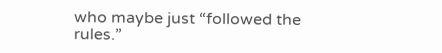who maybe just “followed the rules.”